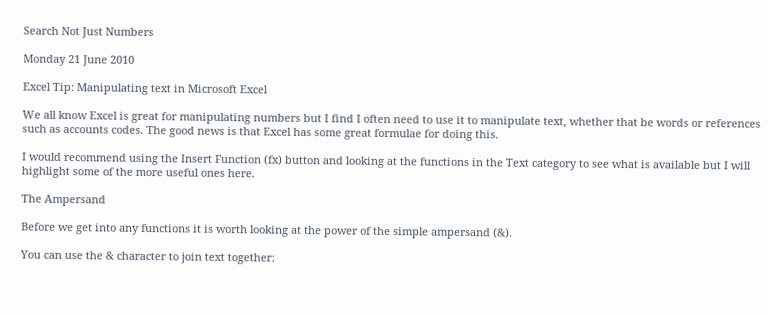Search Not Just Numbers

Monday 21 June 2010

Excel Tip: Manipulating text in Microsoft Excel

We all know Excel is great for manipulating numbers but I find I often need to use it to manipulate text, whether that be words or references such as accounts codes. The good news is that Excel has some great formulae for doing this.

I would recommend using the Insert Function (fx) button and looking at the functions in the Text category to see what is available but I will highlight some of the more useful ones here.

The Ampersand

Before we get into any functions it is worth looking at the power of the simple ampersand (&).

You can use the & character to join text together: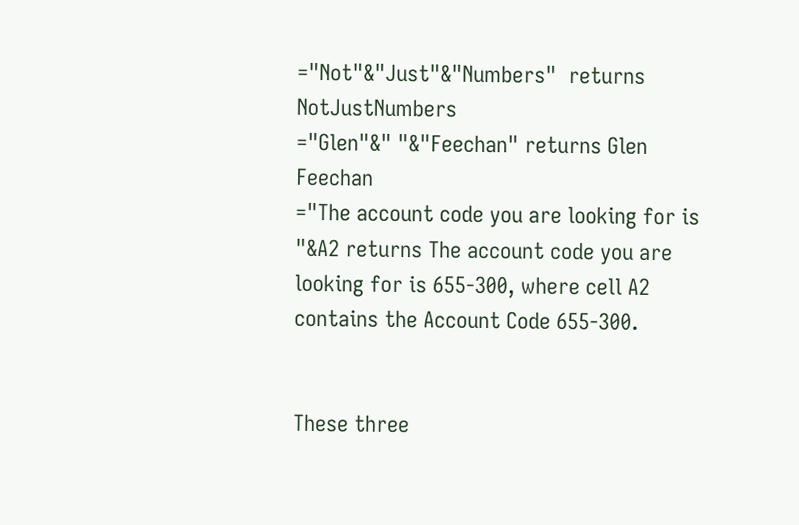="Not"&"Just"&"Numbers"  returns NotJustNumbers
="Glen"&" "&"Feechan" returns Glen Feechan
="The account code you are looking for is "&A2 returns The account code you are looking for is 655-300, where cell A2 contains the Account Code 655-300.


These three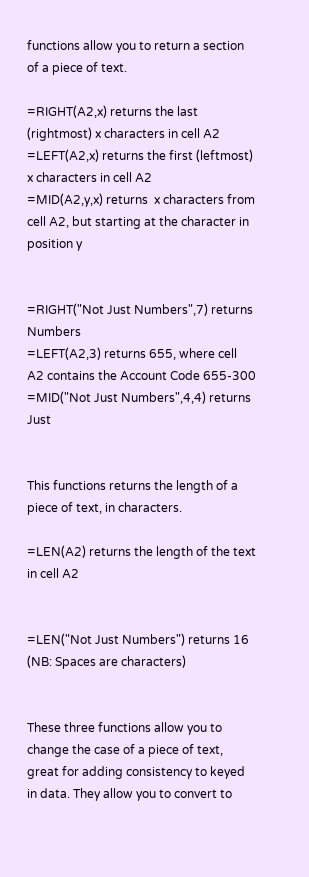functions allow you to return a section of a piece of text.

=RIGHT(A2,x) returns the last (rightmost) x characters in cell A2
=LEFT(A2,x) returns the first (leftmost) x characters in cell A2
=MID(A2,y,x) returns  x characters from cell A2, but starting at the character in position y


=RIGHT("Not Just Numbers",7) returns Numbers
=LEFT(A2,3) returns 655, where cell A2 contains the Account Code 655-300
=MID("Not Just Numbers",4,4) returns Just


This functions returns the length of a piece of text, in characters.

=LEN(A2) returns the length of the text in cell A2


=LEN("Not Just Numbers") returns 16 (NB: Spaces are characters)


These three functions allow you to change the case of a piece of text, great for adding consistency to keyed in data. They allow you to convert to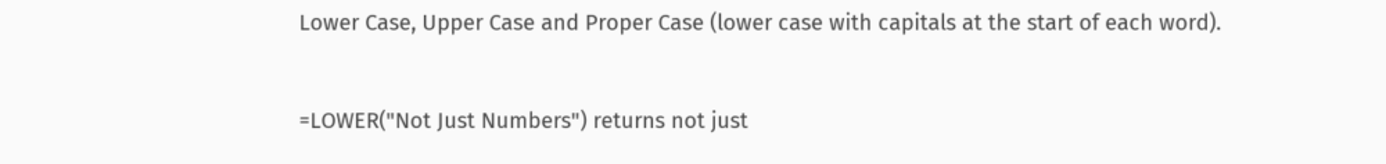Lower Case, Upper Case and Proper Case (lower case with capitals at the start of each word).


=LOWER("Not Just Numbers") returns not just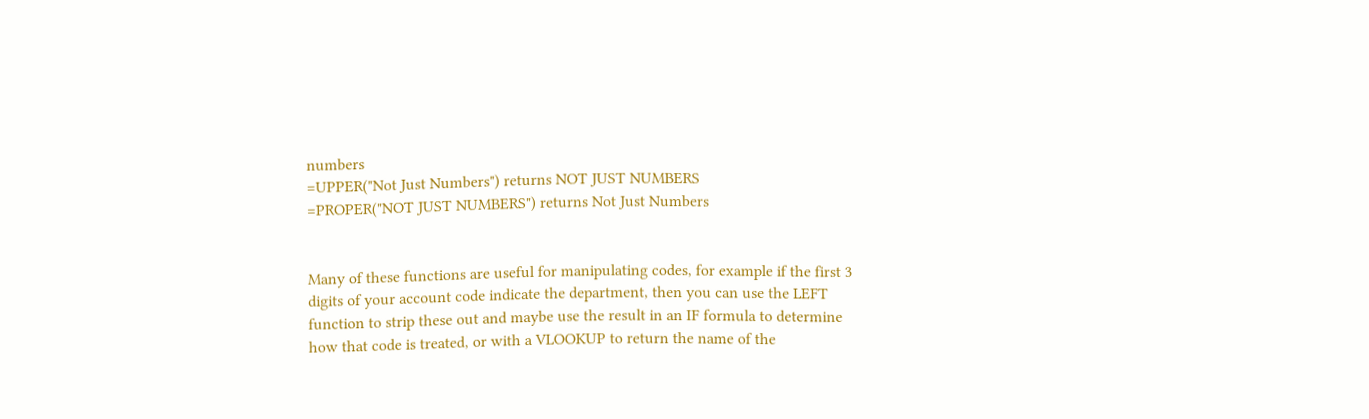numbers
=UPPER("Not Just Numbers") returns NOT JUST NUMBERS
=PROPER("NOT JUST NUMBERS") returns Not Just Numbers


Many of these functions are useful for manipulating codes, for example if the first 3 digits of your account code indicate the department, then you can use the LEFT function to strip these out and maybe use the result in an IF formula to determine how that code is treated, or with a VLOOKUP to return the name of the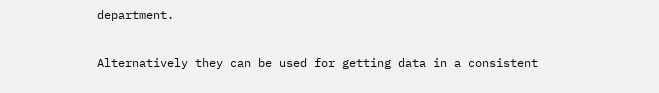department.

Alternatively they can be used for getting data in a consistent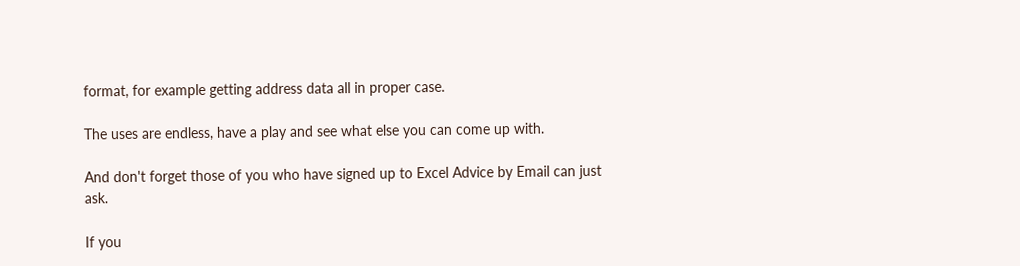format, for example getting address data all in proper case.

The uses are endless, have a play and see what else you can come up with.

And don't forget those of you who have signed up to Excel Advice by Email can just ask.

If you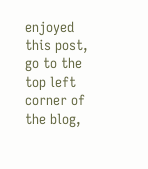enjoyed this post, go to the top left corner of the blog,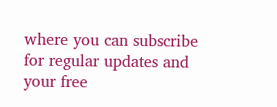where you can subscribe for regular updates and your free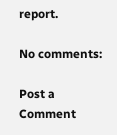report.

No comments:

Post a Comment